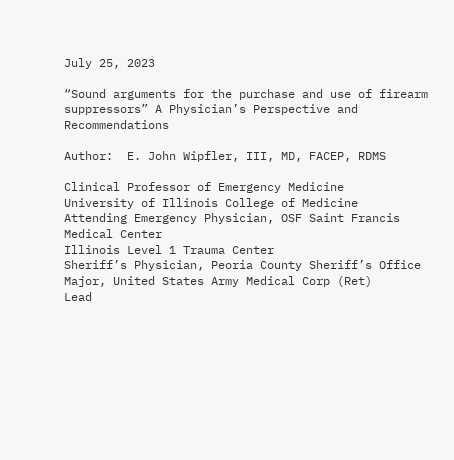July 25, 2023

“Sound arguments for the purchase and use of firearm suppressors” A Physician’s Perspective and Recommendations

Author:  E. John Wipfler, III, MD, FACEP, RDMS

Clinical Professor of Emergency Medicine
University of Illinois College of Medicine
Attending Emergency Physician, OSF Saint Francis Medical Center
Illinois Level 1 Trauma Center
Sheriff’s Physician, Peoria County Sheriff’s Office
Major, United States Army Medical Corp (Ret)
Lead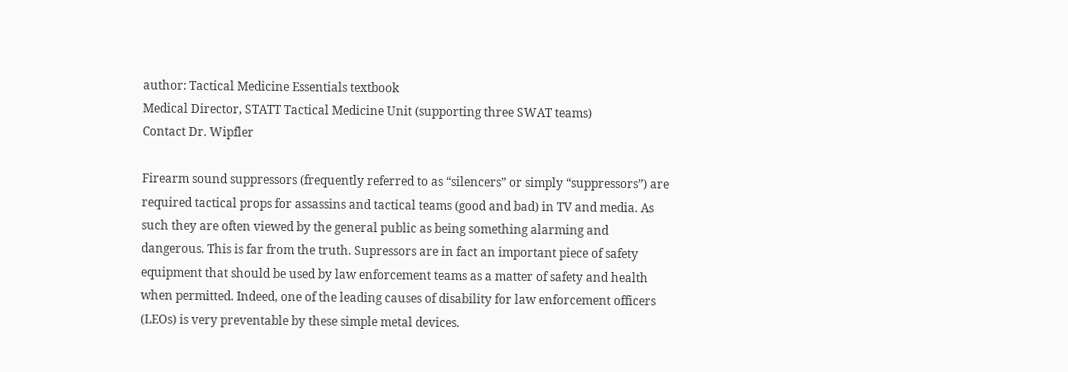author: Tactical Medicine Essentials textbook
Medical Director, STATT Tactical Medicine Unit (supporting three SWAT teams)
Contact Dr. Wipfler

Firearm sound suppressors (frequently referred to as “silencers” or simply “suppressors”) are required tactical props for assassins and tactical teams (good and bad) in TV and media. As such they are often viewed by the general public as being something alarming and dangerous. This is far from the truth. Supressors are in fact an important piece of safety equipment that should be used by law enforcement teams as a matter of safety and health when permitted. Indeed, one of the leading causes of disability for law enforcement officers (LEOs) is very preventable by these simple metal devices.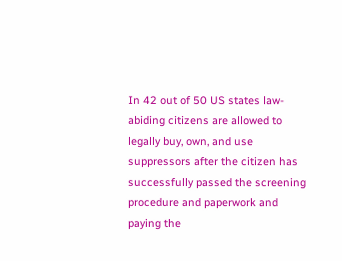In 42 out of 50 US states law-abiding citizens are allowed to legally buy, own, and use suppressors after the citizen has successfully passed the screening procedure and paperwork and paying the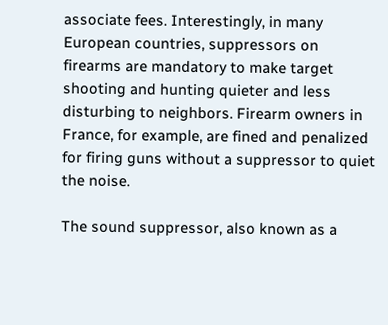associate fees. Interestingly, in many European countries, suppressors on firearms are mandatory to make target shooting and hunting quieter and less disturbing to neighbors. Firearm owners in France, for example, are fined and penalized for firing guns without a suppressor to quiet the noise.

The sound suppressor, also known as a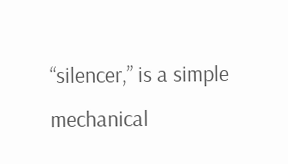“silencer,” is a simple mechanical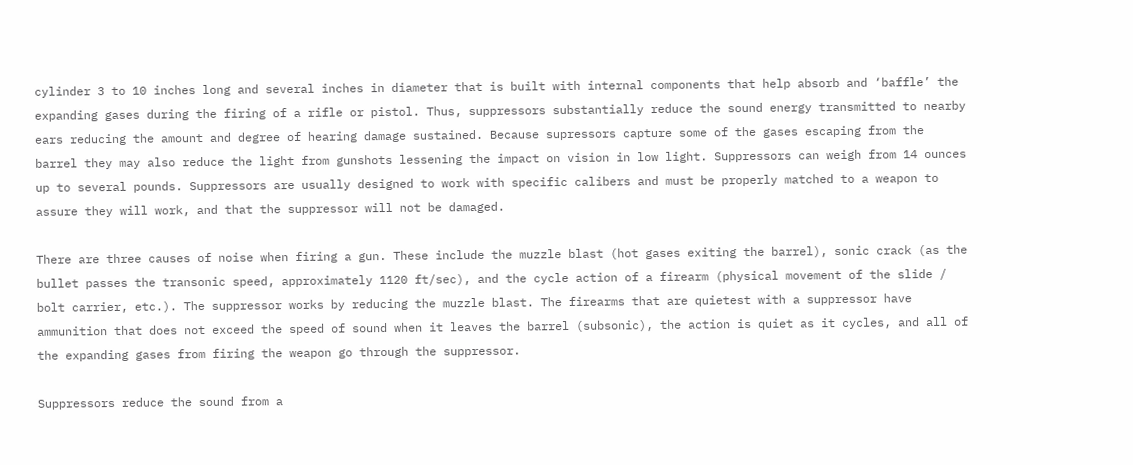cylinder 3 to 10 inches long and several inches in diameter that is built with internal components that help absorb and ‘baffle’ the expanding gases during the firing of a rifle or pistol. Thus, suppressors substantially reduce the sound energy transmitted to nearby ears reducing the amount and degree of hearing damage sustained. Because supressors capture some of the gases escaping from the barrel they may also reduce the light from gunshots lessening the impact on vision in low light. Suppressors can weigh from 14 ounces up to several pounds. Suppressors are usually designed to work with specific calibers and must be properly matched to a weapon to assure they will work, and that the suppressor will not be damaged.

There are three causes of noise when firing a gun. These include the muzzle blast (hot gases exiting the barrel), sonic crack (as the bullet passes the transonic speed, approximately 1120 ft/sec), and the cycle action of a firearm (physical movement of the slide / bolt carrier, etc.). The suppressor works by reducing the muzzle blast. The firearms that are quietest with a suppressor have ammunition that does not exceed the speed of sound when it leaves the barrel (subsonic), the action is quiet as it cycles, and all of the expanding gases from firing the weapon go through the suppressor.

Suppressors reduce the sound from a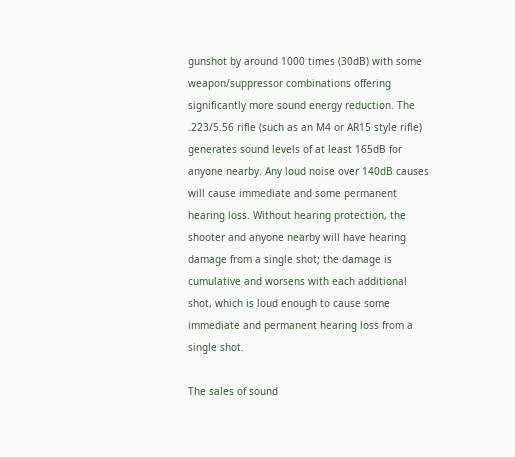gunshot by around 1000 times (30dB) with some weapon/suppressor combinations offering significantly more sound energy reduction. The .223/5.56 rifle (such as an M4 or AR15 style rifle) generates sound levels of at least 165dB for anyone nearby. Any loud noise over 140dB causes will cause immediate and some permanent hearing loss. Without hearing protection, the shooter and anyone nearby will have hearing damage from a single shot; the damage is cumulative and worsens with each additional shot, which is loud enough to cause some immediate and permanent hearing loss from a single shot.

The sales of sound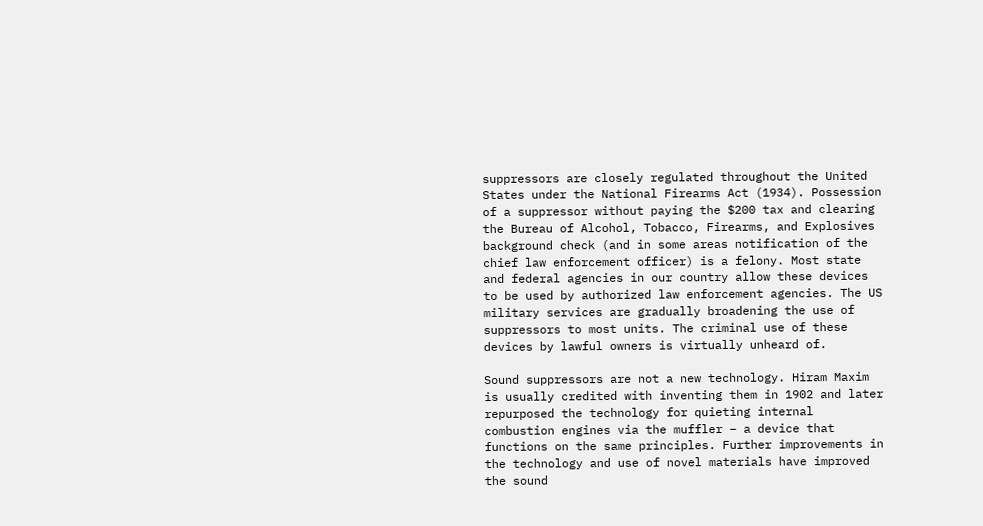suppressors are closely regulated throughout the United States under the National Firearms Act (1934). Possession of a suppressor without paying the $200 tax and clearing the Bureau of Alcohol, Tobacco, Firearms, and Explosives background check (and in some areas notification of the chief law enforcement officer) is a felony. Most state and federal agencies in our country allow these devices to be used by authorized law enforcement agencies. The US military services are gradually broadening the use of suppressors to most units. The criminal use of these devices by lawful owners is virtually unheard of.

Sound suppressors are not a new technology. Hiram Maxim is usually credited with inventing them in 1902 and later repurposed the technology for quieting internal combustion engines via the muffler – a device that functions on the same principles. Further improvements in the technology and use of novel materials have improved the sound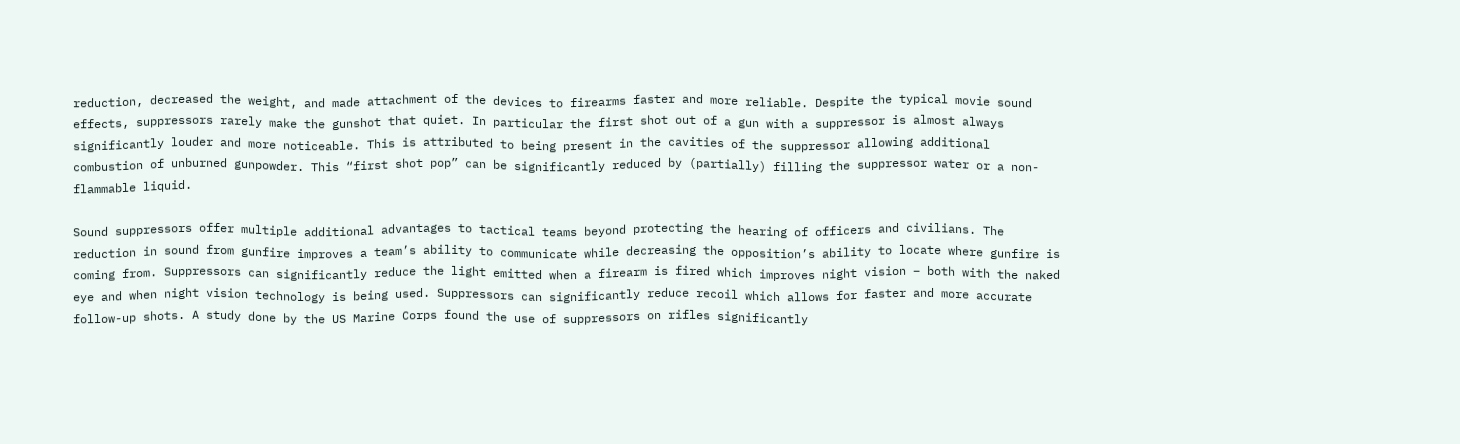reduction, decreased the weight, and made attachment of the devices to firearms faster and more reliable. Despite the typical movie sound effects, suppressors rarely make the gunshot that quiet. In particular the first shot out of a gun with a suppressor is almost always significantly louder and more noticeable. This is attributed to being present in the cavities of the suppressor allowing additional combustion of unburned gunpowder. This “first shot pop” can be significantly reduced by (partially) filling the suppressor water or a non-flammable liquid.

Sound suppressors offer multiple additional advantages to tactical teams beyond protecting the hearing of officers and civilians. The reduction in sound from gunfire improves a team’s ability to communicate while decreasing the opposition’s ability to locate where gunfire is coming from. Suppressors can significantly reduce the light emitted when a firearm is fired which improves night vision – both with the naked eye and when night vision technology is being used. Suppressors can significantly reduce recoil which allows for faster and more accurate follow-up shots. A study done by the US Marine Corps found the use of suppressors on rifles significantly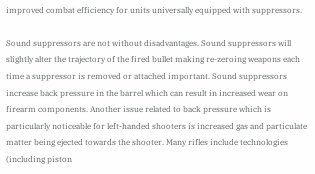improved combat efficiency for units universally equipped with suppressors.

Sound suppressors are not without disadvantages. Sound suppressors will slightly alter the trajectory of the fired bullet making re-zeroing weapons each time a suppressor is removed or attached important. Sound suppressors increase back pressure in the barrel which can result in increased wear on firearm components. Another issue related to back pressure which is particularly noticeable for left-handed shooters is increased gas and particulate matter being ejected towards the shooter. Many rifles include technologies (including piston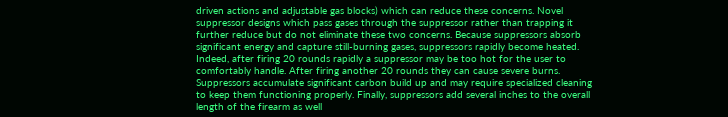driven actions and adjustable gas blocks) which can reduce these concerns. Novel suppressor designs which pass gases through the suppressor rather than trapping it further reduce but do not eliminate these two concerns. Because suppressors absorb significant energy and capture still-burning gases, suppressors rapidly become heated. Indeed, after firing 20 rounds rapidly a suppressor may be too hot for the user to comfortably handle. After firing another 20 rounds they can cause severe burns. Suppressors accumulate significant carbon build up and may require specialized cleaning to keep them functioning properly. Finally, suppressors add several inches to the overall length of the firearm as well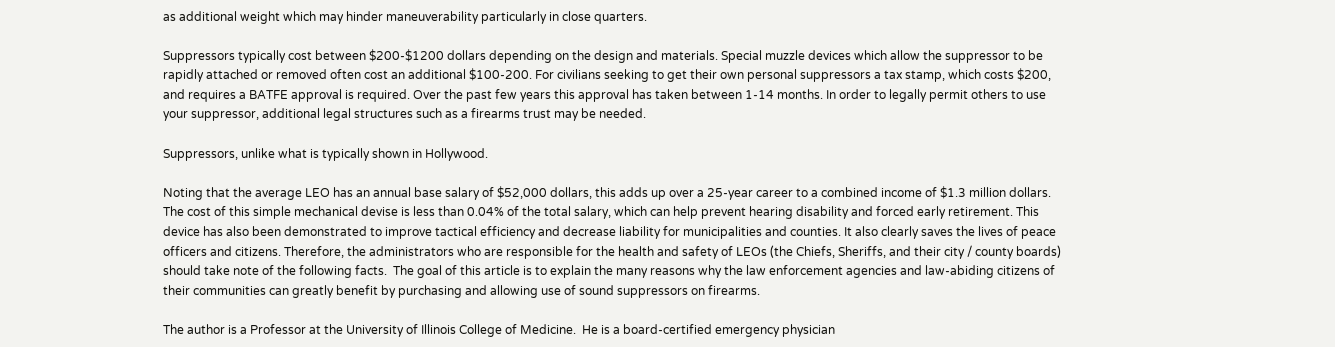as additional weight which may hinder maneuverability particularly in close quarters.

Suppressors typically cost between $200-$1200 dollars depending on the design and materials. Special muzzle devices which allow the suppressor to be rapidly attached or removed often cost an additional $100-200. For civilians seeking to get their own personal suppressors a tax stamp, which costs $200, and requires a BATFE approval is required. Over the past few years this approval has taken between 1-14 months. In order to legally permit others to use your suppressor, additional legal structures such as a firearms trust may be needed.

Suppressors, unlike what is typically shown in Hollywood.

Noting that the average LEO has an annual base salary of $52,000 dollars, this adds up over a 25-year career to a combined income of $1.3 million dollars.  The cost of this simple mechanical devise is less than 0.04% of the total salary, which can help prevent hearing disability and forced early retirement. This device has also been demonstrated to improve tactical efficiency and decrease liability for municipalities and counties. It also clearly saves the lives of peace officers and citizens. Therefore, the administrators who are responsible for the health and safety of LEOs (the Chiefs, Sheriffs, and their city / county boards) should take note of the following facts.  The goal of this article is to explain the many reasons why the law enforcement agencies and law-abiding citizens of their communities can greatly benefit by purchasing and allowing use of sound suppressors on firearms.

The author is a Professor at the University of Illinois College of Medicine.  He is a board-certified emergency physician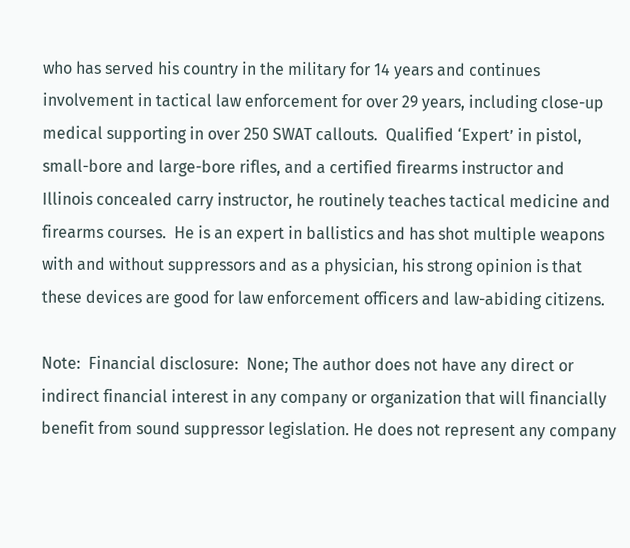who has served his country in the military for 14 years and continues involvement in tactical law enforcement for over 29 years, including close-up medical supporting in over 250 SWAT callouts.  Qualified ‘Expert’ in pistol, small-bore and large-bore rifles, and a certified firearms instructor and Illinois concealed carry instructor, he routinely teaches tactical medicine and firearms courses.  He is an expert in ballistics and has shot multiple weapons with and without suppressors and as a physician, his strong opinion is that these devices are good for law enforcement officers and law-abiding citizens.

Note:  Financial disclosure:  None; The author does not have any direct or indirect financial interest in any company or organization that will financially benefit from sound suppressor legislation. He does not represent any company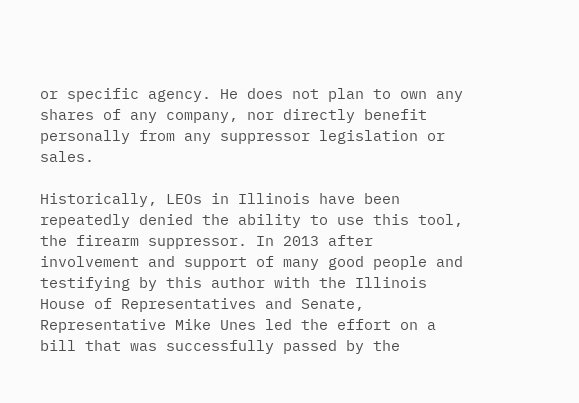or specific agency. He does not plan to own any shares of any company, nor directly benefit personally from any suppressor legislation or sales.

Historically, LEOs in Illinois have been repeatedly denied the ability to use this tool, the firearm suppressor. In 2013 after involvement and support of many good people and testifying by this author with the Illinois House of Representatives and Senate, Representative Mike Unes led the effort on a bill that was successfully passed by the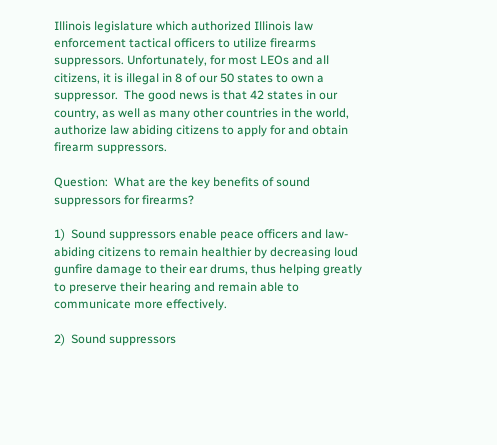Illinois legislature which authorized Illinois law enforcement tactical officers to utilize firearms suppressors. Unfortunately, for most LEOs and all citizens, it is illegal in 8 of our 50 states to own a suppressor.  The good news is that 42 states in our country, as well as many other countries in the world, authorize law abiding citizens to apply for and obtain firearm suppressors.

Question:  What are the key benefits of sound suppressors for firearms?

1)  Sound suppressors enable peace officers and law-abiding citizens to remain healthier by decreasing loud gunfire damage to their ear drums, thus helping greatly to preserve their hearing and remain able to communicate more effectively.

2)  Sound suppressors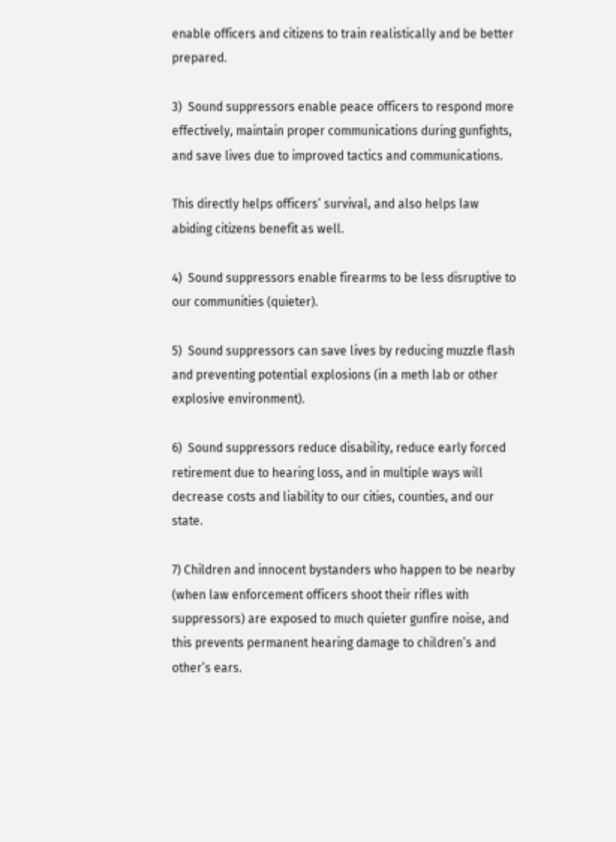enable officers and citizens to train realistically and be better prepared.

3)  Sound suppressors enable peace officers to respond more effectively, maintain proper communications during gunfights, and save lives due to improved tactics and communications.

This directly helps officers’ survival, and also helps law abiding citizens benefit as well.

4)  Sound suppressors enable firearms to be less disruptive to our communities (quieter).

5)  Sound suppressors can save lives by reducing muzzle flash and preventing potential explosions (in a meth lab or other explosive environment).

6)  Sound suppressors reduce disability, reduce early forced retirement due to hearing loss, and in multiple ways will decrease costs and liability to our cities, counties, and our state.

7) Children and innocent bystanders who happen to be nearby (when law enforcement officers shoot their rifles with suppressors) are exposed to much quieter gunfire noise, and this prevents permanent hearing damage to children’s and other’s ears.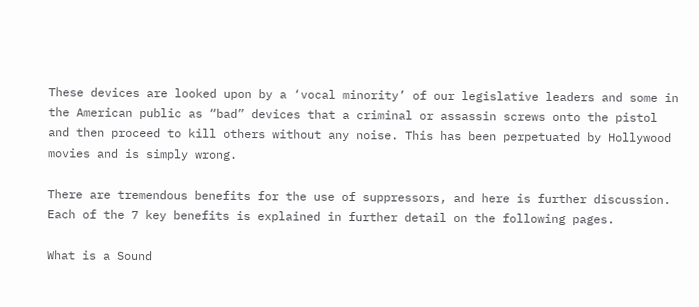These devices are looked upon by a ‘vocal minority’ of our legislative leaders and some in the American public as “bad” devices that a criminal or assassin screws onto the pistol and then proceed to kill others without any noise. This has been perpetuated by Hollywood movies and is simply wrong.

There are tremendous benefits for the use of suppressors, and here is further discussion.  Each of the 7 key benefits is explained in further detail on the following pages.

What is a Sound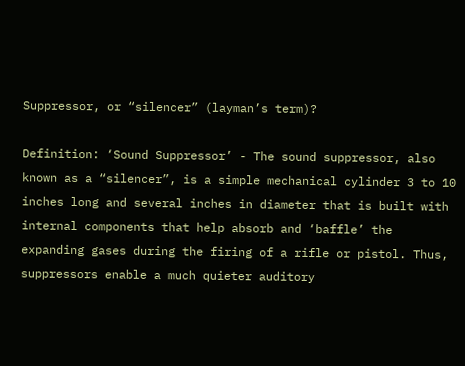Suppressor, or “silencer” (layman’s term)?

Definition: ‘Sound Suppressor’ - The sound suppressor, also known as a “silencer”, is a simple mechanical cylinder 3 to 10 inches long and several inches in diameter that is built with internal components that help absorb and ‘baffle’ the expanding gases during the firing of a rifle or pistol. Thus, suppressors enable a much quieter auditory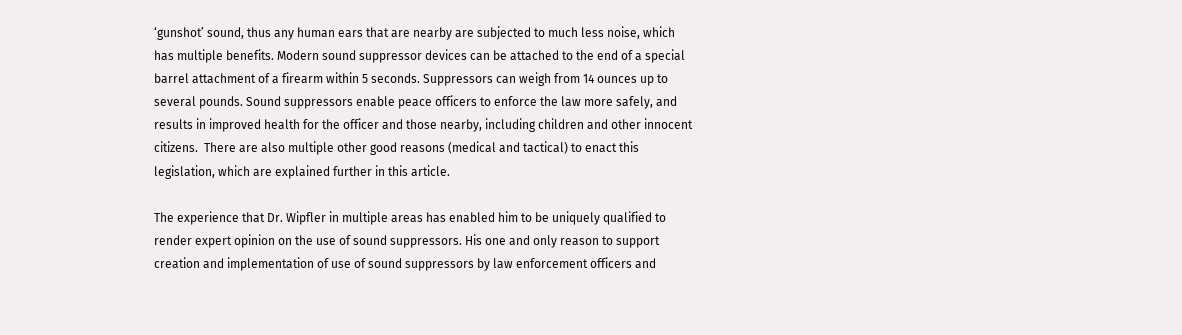‘gunshot’ sound, thus any human ears that are nearby are subjected to much less noise, which has multiple benefits. Modern sound suppressor devices can be attached to the end of a special barrel attachment of a firearm within 5 seconds. Suppressors can weigh from 14 ounces up to several pounds. Sound suppressors enable peace officers to enforce the law more safely, and results in improved health for the officer and those nearby, including children and other innocent citizens.  There are also multiple other good reasons (medical and tactical) to enact this legislation, which are explained further in this article.

The experience that Dr. Wipfler in multiple areas has enabled him to be uniquely qualified to render expert opinion on the use of sound suppressors. His one and only reason to support creation and implementation of use of sound suppressors by law enforcement officers and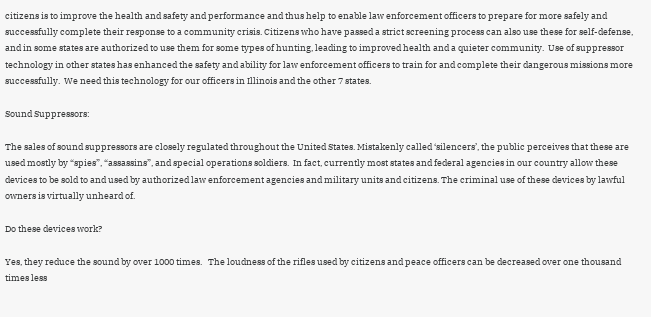citizens is to improve the health and safety and performance and thus help to enable law enforcement officers to prepare for more safely and successfully complete their response to a community crisis. Citizens who have passed a strict screening process can also use these for self-defense, and in some states are authorized to use them for some types of hunting, leading to improved health and a quieter community.  Use of suppressor technology in other states has enhanced the safety and ability for law enforcement officers to train for and complete their dangerous missions more successfully.  We need this technology for our officers in Illinois and the other 7 states.

Sound Suppressors:

The sales of sound suppressors are closely regulated throughout the United States. Mistakenly called ‘silencers’, the public perceives that these are used mostly by “spies”, “assassins”, and special operations soldiers.  In fact, currently most states and federal agencies in our country allow these devices to be sold to and used by authorized law enforcement agencies and military units and citizens. The criminal use of these devices by lawful owners is virtually unheard of.

Do these devices work?

Yes, they reduce the sound by over 1000 times.   The loudness of the rifles used by citizens and peace officers can be decreased over one thousand times less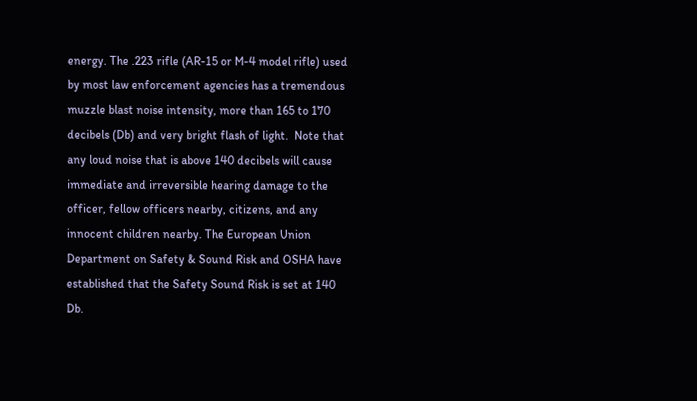energy. The .223 rifle (AR-15 or M-4 model rifle) used by most law enforcement agencies has a tremendous muzzle blast noise intensity, more than 165 to 170 decibels (Db) and very bright flash of light.  Note that any loud noise that is above 140 decibels will cause immediate and irreversible hearing damage to the officer, fellow officers nearby, citizens, and any innocent children nearby. The European Union Department on Safety & Sound Risk and OSHA have established that the Safety Sound Risk is set at 140 Db.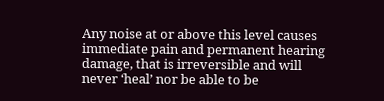Any noise at or above this level causes immediate pain and permanent hearing damage, that is irreversible and will never ‘heal’ nor be able to be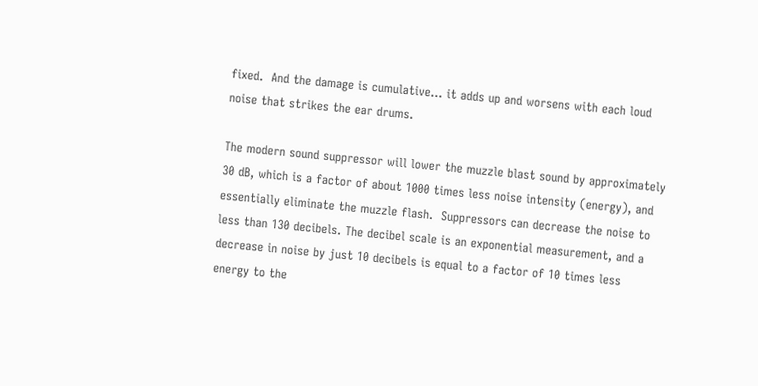fixed.  And the damage is cumulative… it adds up and worsens with each loud noise that strikes the ear drums.

The modern sound suppressor will lower the muzzle blast sound by approximately 30 dB, which is a factor of about 1000 times less noise intensity (energy), and essentially eliminate the muzzle flash.  Suppressors can decrease the noise to less than 130 decibels. The decibel scale is an exponential measurement, and a decrease in noise by just 10 decibels is equal to a factor of 10 times less energy to the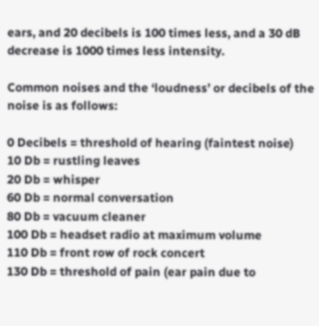ears, and 20 decibels is 100 times less, and a 30 dB decrease is 1000 times less intensity.

Common noises and the ‘loudness’ or decibels of the noise is as follows:

0 Decibels = threshold of hearing (faintest noise)
10 Db = rustling leaves
20 Db = whisper
60 Db = normal conversation
80 Db = vacuum cleaner
100 Db = headset radio at maximum volume
110 Db = front row of rock concert
130 Db = threshold of pain (ear pain due to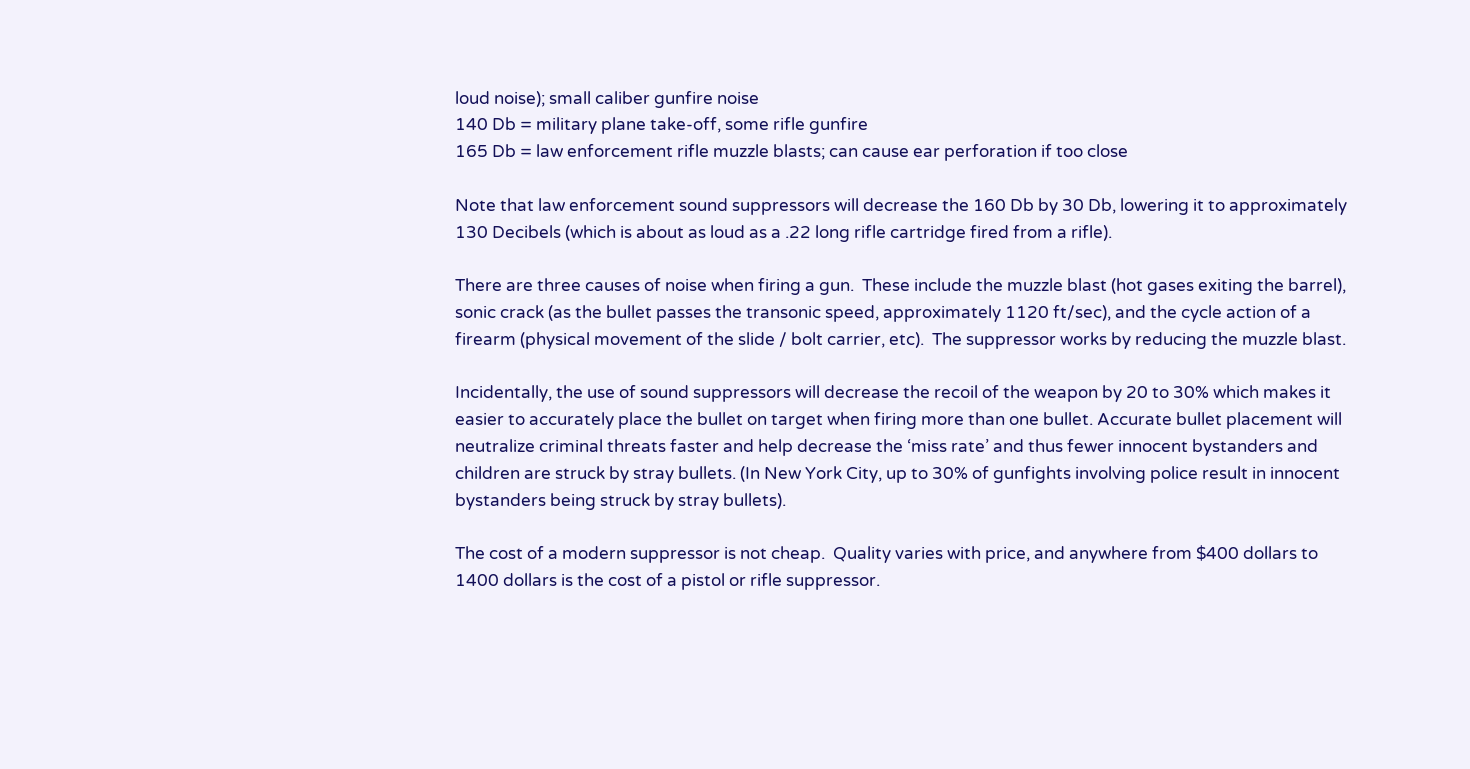loud noise); small caliber gunfire noise
140 Db = military plane take-off, some rifle gunfire
165 Db = law enforcement rifle muzzle blasts; can cause ear perforation if too close

Note that law enforcement sound suppressors will decrease the 160 Db by 30 Db, lowering it to approximately 130 Decibels (which is about as loud as a .22 long rifle cartridge fired from a rifle).

There are three causes of noise when firing a gun.  These include the muzzle blast (hot gases exiting the barrel), sonic crack (as the bullet passes the transonic speed, approximately 1120 ft/sec), and the cycle action of a firearm (physical movement of the slide / bolt carrier, etc).  The suppressor works by reducing the muzzle blast.

Incidentally, the use of sound suppressors will decrease the recoil of the weapon by 20 to 30% which makes it easier to accurately place the bullet on target when firing more than one bullet. Accurate bullet placement will neutralize criminal threats faster and help decrease the ‘miss rate’ and thus fewer innocent bystanders and children are struck by stray bullets. (In New York City, up to 30% of gunfights involving police result in innocent bystanders being struck by stray bullets).

The cost of a modern suppressor is not cheap.  Quality varies with price, and anywhere from $400 dollars to 1400 dollars is the cost of a pistol or rifle suppressor.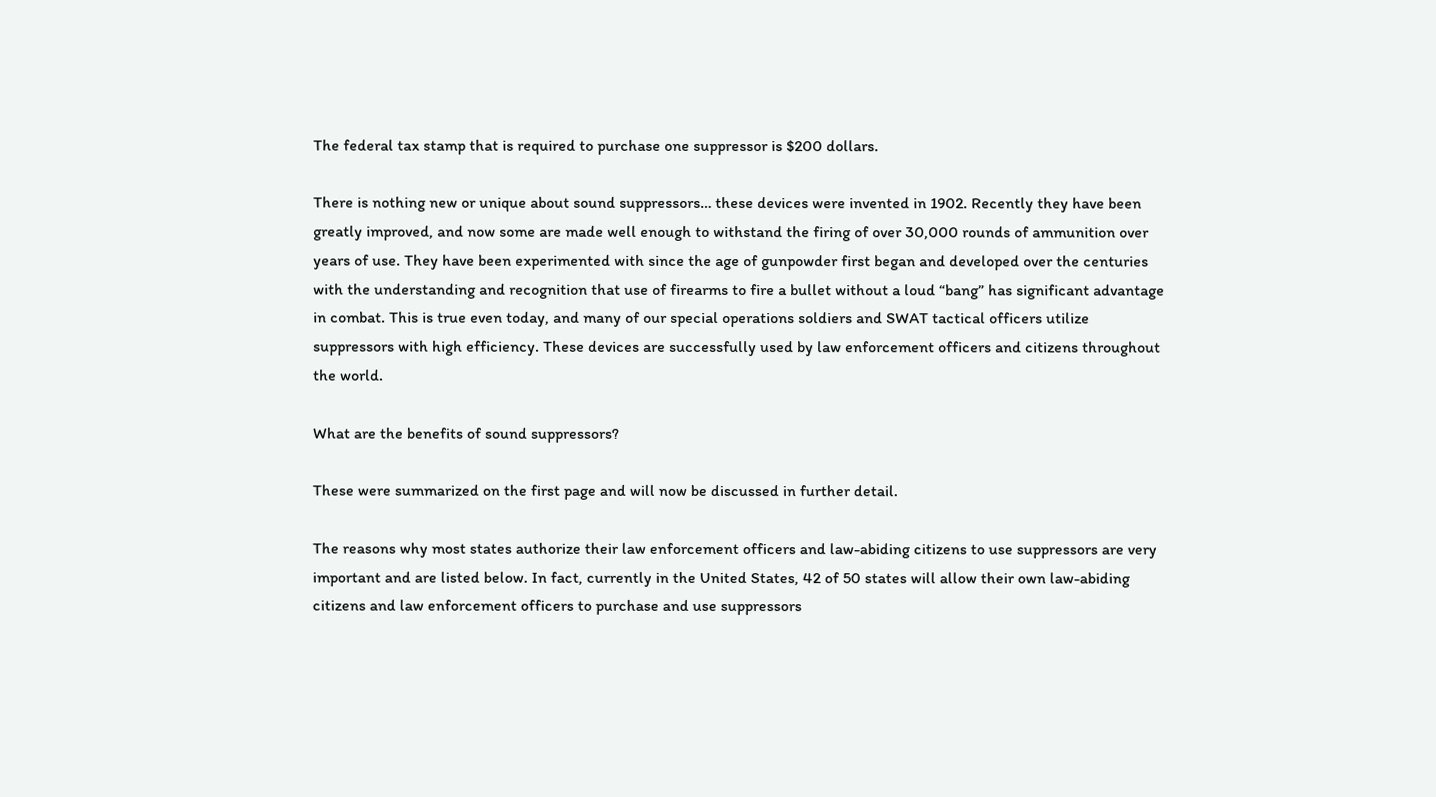The federal tax stamp that is required to purchase one suppressor is $200 dollars.

There is nothing new or unique about sound suppressors… these devices were invented in 1902. Recently they have been greatly improved, and now some are made well enough to withstand the firing of over 30,000 rounds of ammunition over years of use. They have been experimented with since the age of gunpowder first began and developed over the centuries with the understanding and recognition that use of firearms to fire a bullet without a loud “bang” has significant advantage in combat. This is true even today, and many of our special operations soldiers and SWAT tactical officers utilize suppressors with high efficiency. These devices are successfully used by law enforcement officers and citizens throughout the world.

What are the benefits of sound suppressors?

These were summarized on the first page and will now be discussed in further detail.

The reasons why most states authorize their law enforcement officers and law-abiding citizens to use suppressors are very important and are listed below. In fact, currently in the United States, 42 of 50 states will allow their own law-abiding citizens and law enforcement officers to purchase and use suppressors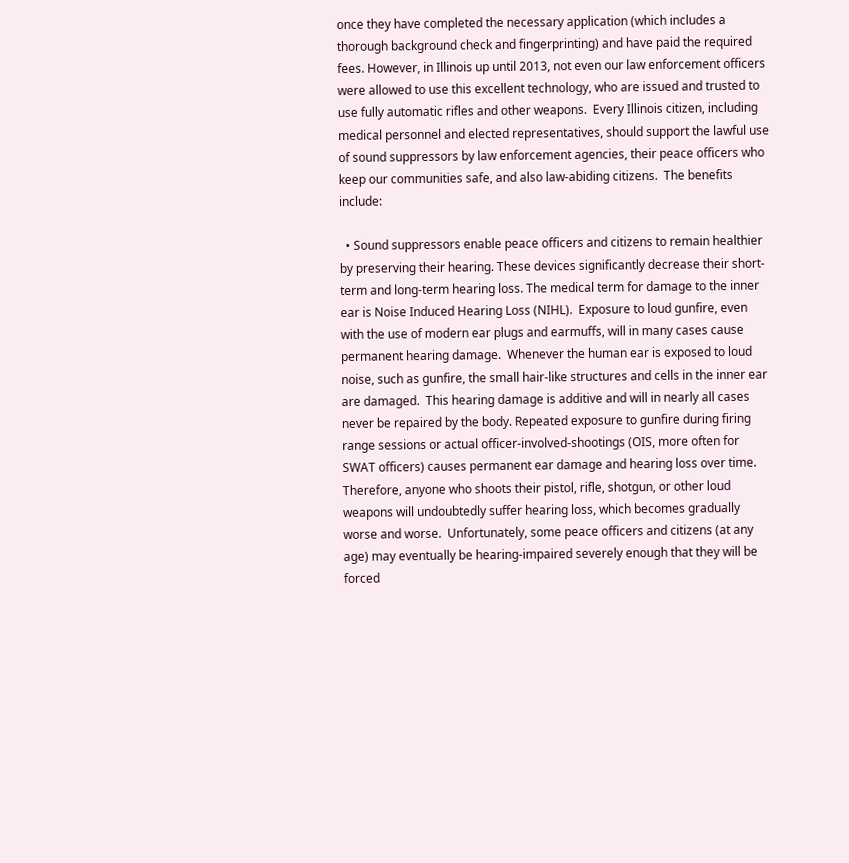once they have completed the necessary application (which includes a thorough background check and fingerprinting) and have paid the required fees. However, in Illinois up until 2013, not even our law enforcement officers were allowed to use this excellent technology, who are issued and trusted to use fully automatic rifles and other weapons.  Every Illinois citizen, including medical personnel and elected representatives, should support the lawful use of sound suppressors by law enforcement agencies, their peace officers who keep our communities safe, and also law-abiding citizens.  The benefits include:

  • Sound suppressors enable peace officers and citizens to remain healthier by preserving their hearing. These devices significantly decrease their short-term and long-term hearing loss. The medical term for damage to the inner ear is Noise Induced Hearing Loss (NIHL).  Exposure to loud gunfire, even with the use of modern ear plugs and earmuffs, will in many cases cause permanent hearing damage.  Whenever the human ear is exposed to loud noise, such as gunfire, the small hair-like structures and cells in the inner ear are damaged.  This hearing damage is additive and will in nearly all cases never be repaired by the body. Repeated exposure to gunfire during firing range sessions or actual officer-involved-shootings (OIS, more often for SWAT officers) causes permanent ear damage and hearing loss over time. Therefore, anyone who shoots their pistol, rifle, shotgun, or other loud weapons will undoubtedly suffer hearing loss, which becomes gradually worse and worse.  Unfortunately, some peace officers and citizens (at any age) may eventually be hearing-impaired severely enough that they will be forced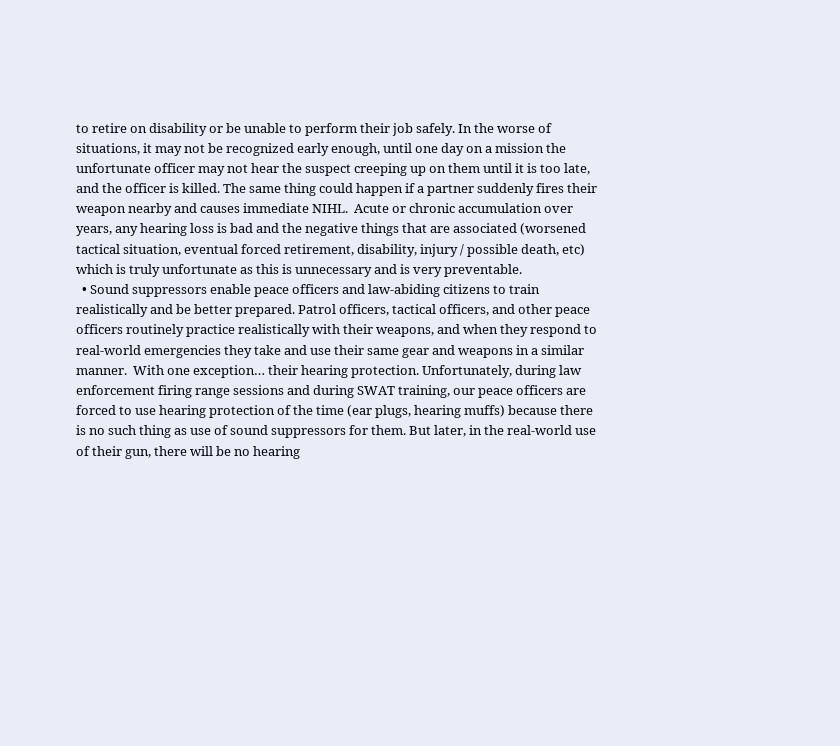to retire on disability or be unable to perform their job safely. In the worse of situations, it may not be recognized early enough, until one day on a mission the unfortunate officer may not hear the suspect creeping up on them until it is too late, and the officer is killed. The same thing could happen if a partner suddenly fires their weapon nearby and causes immediate NIHL.  Acute or chronic accumulation over years, any hearing loss is bad and the negative things that are associated (worsened tactical situation, eventual forced retirement, disability, injury / possible death, etc) which is truly unfortunate as this is unnecessary and is very preventable.
  • Sound suppressors enable peace officers and law-abiding citizens to train realistically and be better prepared. Patrol officers, tactical officers, and other peace officers routinely practice realistically with their weapons, and when they respond to real-world emergencies they take and use their same gear and weapons in a similar manner.  With one exception… their hearing protection. Unfortunately, during law enforcement firing range sessions and during SWAT training, our peace officers are forced to use hearing protection of the time (ear plugs, hearing muffs) because there is no such thing as use of sound suppressors for them. But later, in the real-world use of their gun, there will be no hearing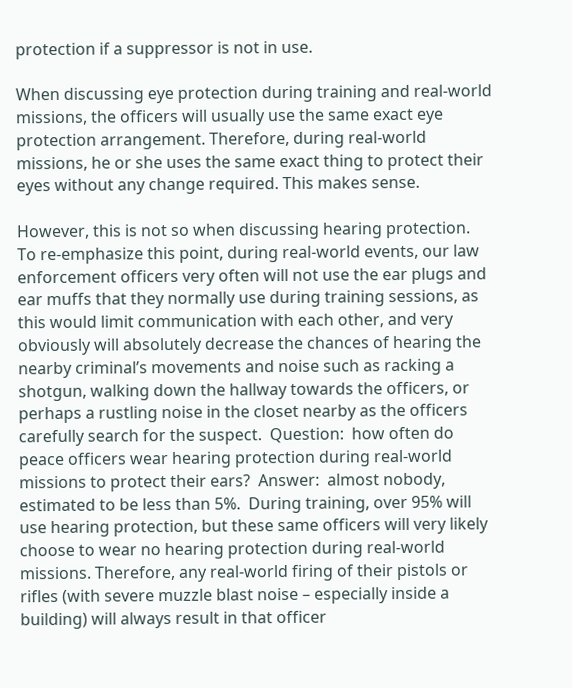protection if a suppressor is not in use.

When discussing eye protection during training and real-world missions, the officers will usually use the same exact eye protection arrangement. Therefore, during real-world missions, he or she uses the same exact thing to protect their eyes without any change required. This makes sense.

However, this is not so when discussing hearing protection.  To re-emphasize this point, during real-world events, our law enforcement officers very often will not use the ear plugs and ear muffs that they normally use during training sessions, as this would limit communication with each other, and very obviously will absolutely decrease the chances of hearing the nearby criminal’s movements and noise such as racking a shotgun, walking down the hallway towards the officers, or perhaps a rustling noise in the closet nearby as the officers carefully search for the suspect.  Question:  how often do peace officers wear hearing protection during real-world missions to protect their ears?  Answer:  almost nobody, estimated to be less than 5%.  During training, over 95% will use hearing protection, but these same officers will very likely choose to wear no hearing protection during real-world missions. Therefore, any real-world firing of their pistols or rifles (with severe muzzle blast noise – especially inside a building) will always result in that officer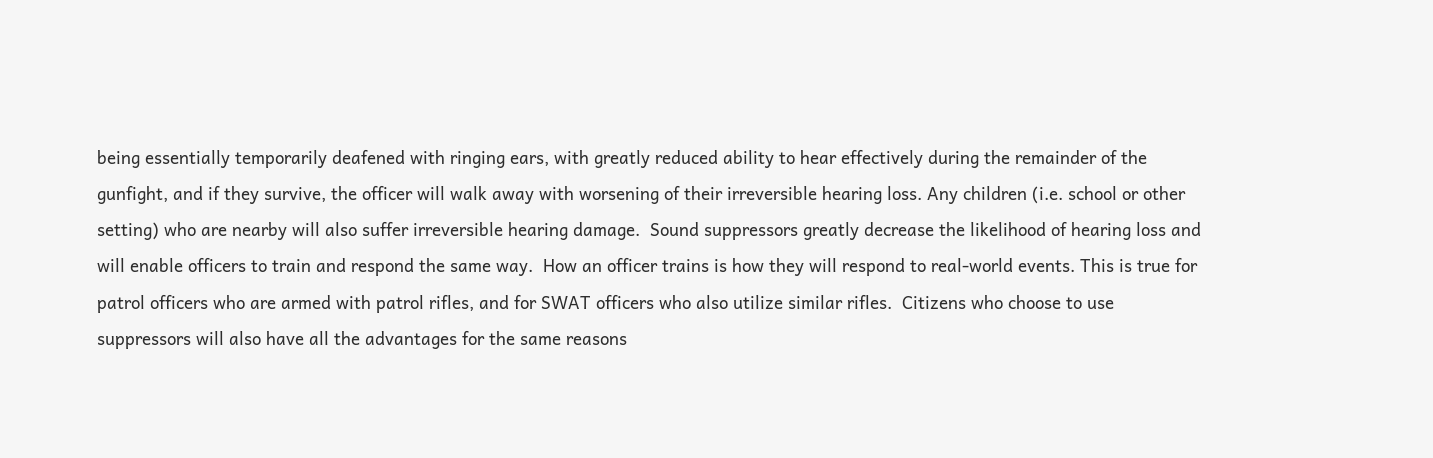being essentially temporarily deafened with ringing ears, with greatly reduced ability to hear effectively during the remainder of the gunfight, and if they survive, the officer will walk away with worsening of their irreversible hearing loss. Any children (i.e. school or other setting) who are nearby will also suffer irreversible hearing damage.  Sound suppressors greatly decrease the likelihood of hearing loss and will enable officers to train and respond the same way.  How an officer trains is how they will respond to real-world events. This is true for patrol officers who are armed with patrol rifles, and for SWAT officers who also utilize similar rifles.  Citizens who choose to use suppressors will also have all the advantages for the same reasons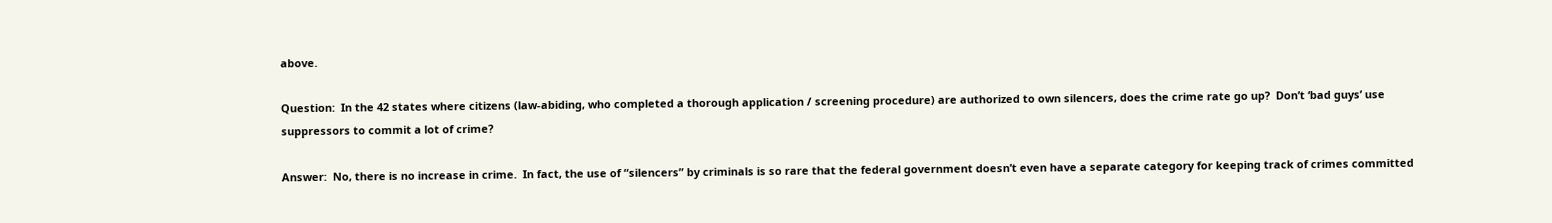above.

Question:  In the 42 states where citizens (law-abiding, who completed a thorough application / screening procedure) are authorized to own silencers, does the crime rate go up?  Don’t ‘bad guys’ use suppressors to commit a lot of crime?

Answer:  No, there is no increase in crime.  In fact, the use of “silencers” by criminals is so rare that the federal government doesn’t even have a separate category for keeping track of crimes committed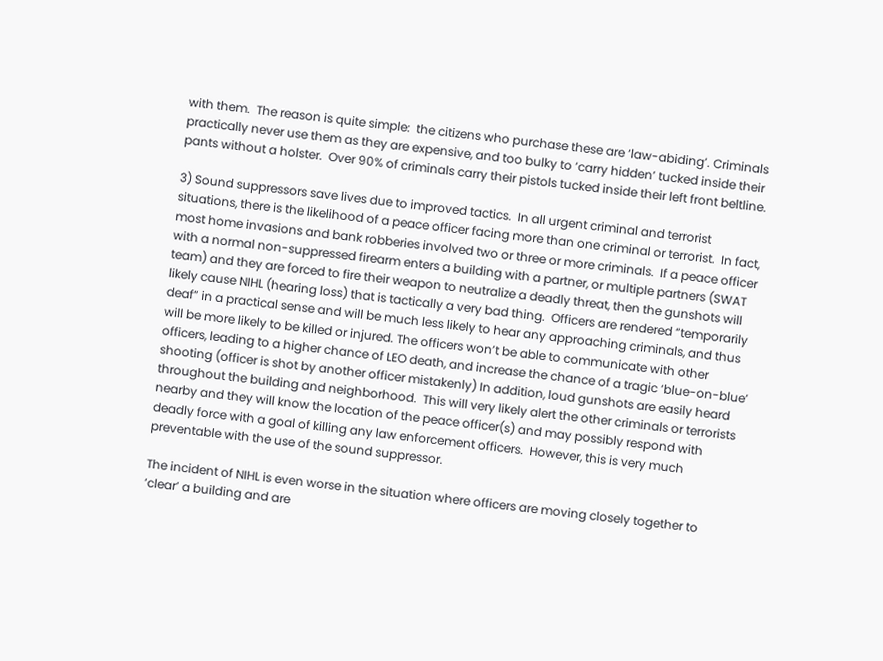with them.  The reason is quite simple:  the citizens who purchase these are ‘law-abiding’. Criminals practically never use them as they are expensive, and too bulky to ‘carry hidden’ tucked inside their pants without a holster.  Over 90% of criminals carry their pistols tucked inside their left front beltline.

3) Sound suppressors save lives due to improved tactics.  In all urgent criminal and terrorist situations, there is the likelihood of a peace officer facing more than one criminal or terrorist.  In fact, most home invasions and bank robberies involved two or three or more criminals.  If a peace officer with a normal non-suppressed firearm enters a building with a partner, or multiple partners (SWAT team) and they are forced to fire their weapon to neutralize a deadly threat, then the gunshots will likely cause NIHL (hearing loss) that is tactically a very bad thing.  Officers are rendered “temporarily deaf” in a practical sense and will be much less likely to hear any approaching criminals, and thus will be more likely to be killed or injured. The officers won’t be able to communicate with other officers, leading to a higher chance of LEO death, and increase the chance of a tragic ‘blue-on-blue’ shooting (officer is shot by another officer mistakenly) In addition, loud gunshots are easily heard throughout the building and neighborhood.  This will very likely alert the other criminals or terrorists nearby and they will know the location of the peace officer(s) and may possibly respond with deadly force with a goal of killing any law enforcement officers.  However, this is very much preventable with the use of the sound suppressor.

The incident of NIHL is even worse in the situation where officers are moving closely together to ‘clear’ a building and are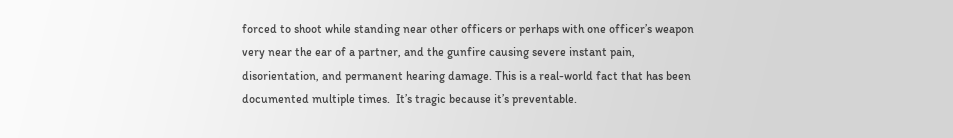forced to shoot while standing near other officers or perhaps with one officer’s weapon very near the ear of a partner, and the gunfire causing severe instant pain, disorientation, and permanent hearing damage. This is a real-world fact that has been documented multiple times.  It’s tragic because it’s preventable.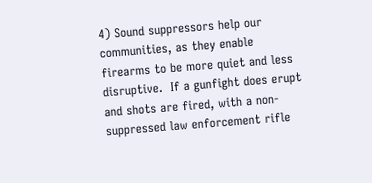4) Sound suppressors help our communities, as they enable firearms to be more quiet and less disruptive.  If a gunfight does erupt and shots are fired, with a non-suppressed law enforcement rifle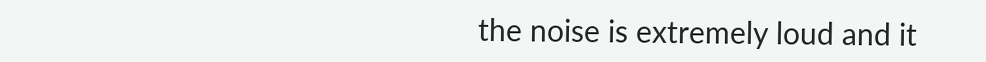the noise is extremely loud and it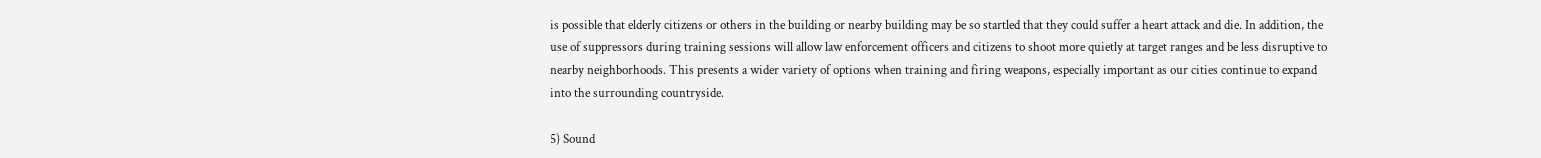is possible that elderly citizens or others in the building or nearby building may be so startled that they could suffer a heart attack and die. In addition, the use of suppressors during training sessions will allow law enforcement officers and citizens to shoot more quietly at target ranges and be less disruptive to nearby neighborhoods. This presents a wider variety of options when training and firing weapons, especially important as our cities continue to expand into the surrounding countryside.

5) Sound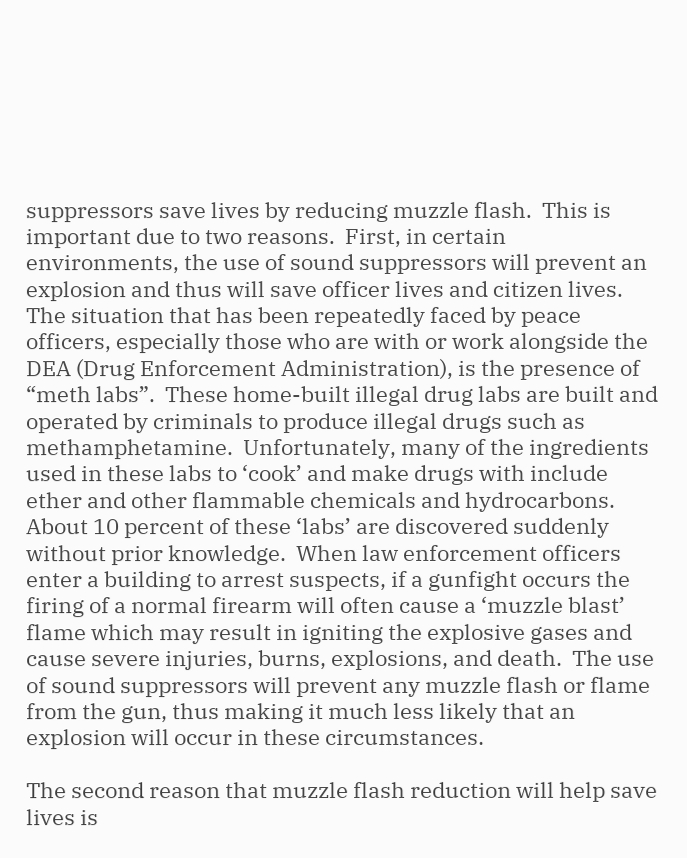suppressors save lives by reducing muzzle flash.  This is important due to two reasons.  First, in certain environments, the use of sound suppressors will prevent an explosion and thus will save officer lives and citizen lives.  The situation that has been repeatedly faced by peace officers, especially those who are with or work alongside the DEA (Drug Enforcement Administration), is the presence of “meth labs”.  These home-built illegal drug labs are built and operated by criminals to produce illegal drugs such as methamphetamine.  Unfortunately, many of the ingredients used in these labs to ‘cook’ and make drugs with include ether and other flammable chemicals and hydrocarbons.  About 10 percent of these ‘labs’ are discovered suddenly without prior knowledge.  When law enforcement officers enter a building to arrest suspects, if a gunfight occurs the firing of a normal firearm will often cause a ‘muzzle blast’ flame which may result in igniting the explosive gases and cause severe injuries, burns, explosions, and death.  The use of sound suppressors will prevent any muzzle flash or flame from the gun, thus making it much less likely that an explosion will occur in these circumstances.

The second reason that muzzle flash reduction will help save lives is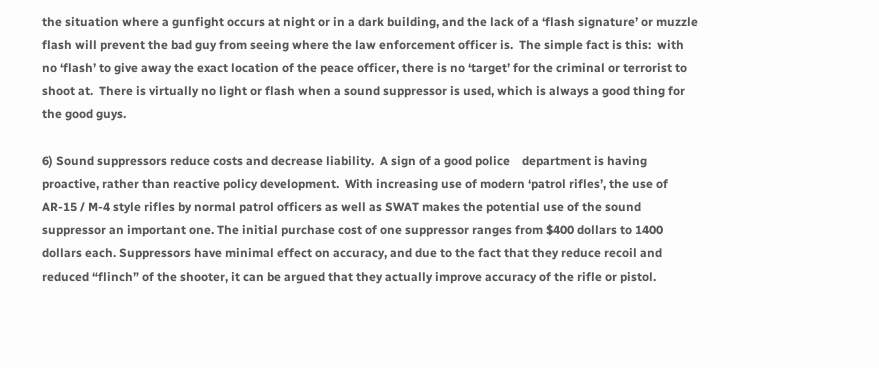the situation where a gunfight occurs at night or in a dark building, and the lack of a ‘flash signature’ or muzzle flash will prevent the bad guy from seeing where the law enforcement officer is.  The simple fact is this:  with no ‘flash’ to give away the exact location of the peace officer, there is no ‘target’ for the criminal or terrorist to shoot at.  There is virtually no light or flash when a sound suppressor is used, which is always a good thing for the good guys.

6) Sound suppressors reduce costs and decrease liability.  A sign of a good police    department is having proactive, rather than reactive policy development.  With increasing use of modern ‘patrol rifles’, the use of AR-15 / M-4 style rifles by normal patrol officers as well as SWAT makes the potential use of the sound suppressor an important one. The initial purchase cost of one suppressor ranges from $400 dollars to 1400 dollars each. Suppressors have minimal effect on accuracy, and due to the fact that they reduce recoil and reduced “flinch” of the shooter, it can be argued that they actually improve accuracy of the rifle or pistol.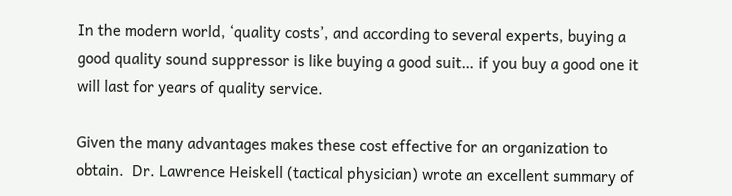In the modern world, ‘quality costs’, and according to several experts, buying a good quality sound suppressor is like buying a good suit… if you buy a good one it will last for years of quality service.

Given the many advantages makes these cost effective for an organization to obtain.  Dr. Lawrence Heiskell (tactical physician) wrote an excellent summary of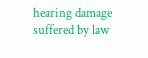hearing damage suffered by law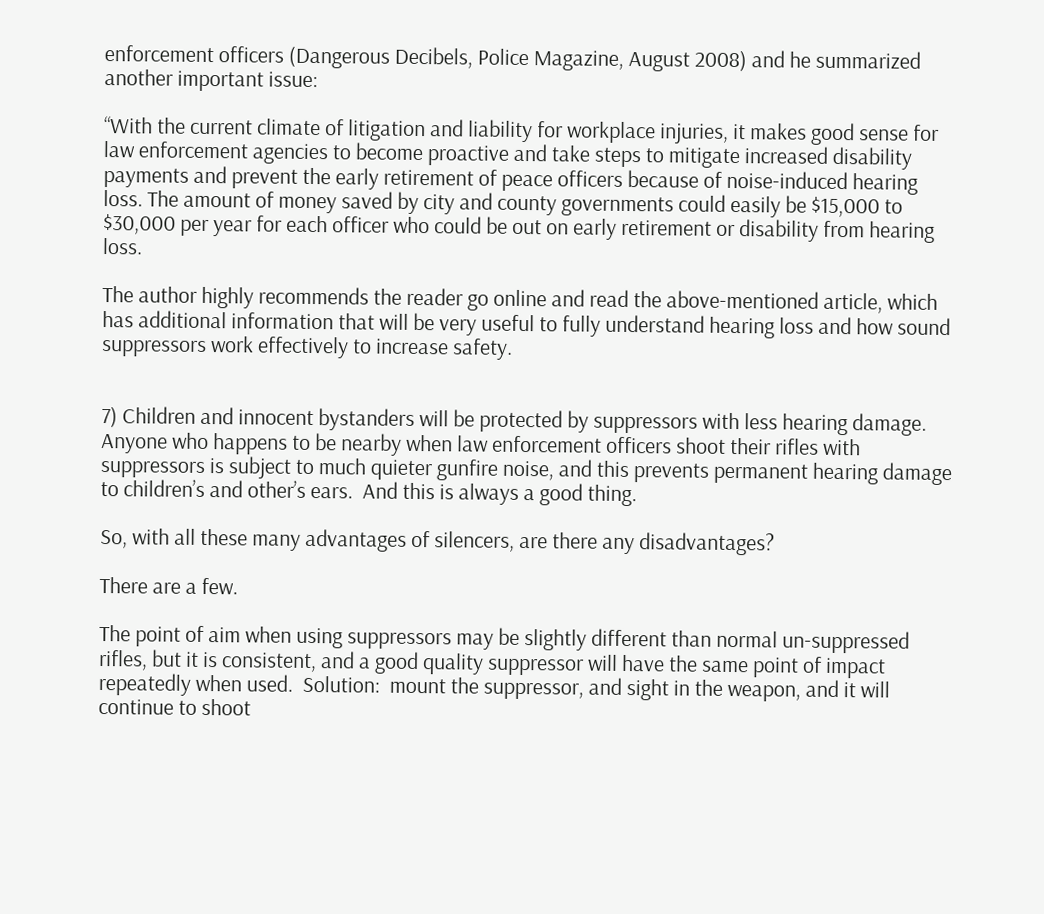enforcement officers (Dangerous Decibels, Police Magazine, August 2008) and he summarized another important issue:

“With the current climate of litigation and liability for workplace injuries, it makes good sense for law enforcement agencies to become proactive and take steps to mitigate increased disability payments and prevent the early retirement of peace officers because of noise-induced hearing loss. The amount of money saved by city and county governments could easily be $15,000 to $30,000 per year for each officer who could be out on early retirement or disability from hearing loss.

The author highly recommends the reader go online and read the above-mentioned article, which has additional information that will be very useful to fully understand hearing loss and how sound suppressors work effectively to increase safety.


7) Children and innocent bystanders will be protected by suppressors with less hearing damage.  Anyone who happens to be nearby when law enforcement officers shoot their rifles with suppressors is subject to much quieter gunfire noise, and this prevents permanent hearing damage to children’s and other’s ears.  And this is always a good thing.

So, with all these many advantages of silencers, are there any disadvantages?

There are a few.

The point of aim when using suppressors may be slightly different than normal un-suppressed rifles, but it is consistent, and a good quality suppressor will have the same point of impact repeatedly when used.  Solution:  mount the suppressor, and sight in the weapon, and it will continue to shoot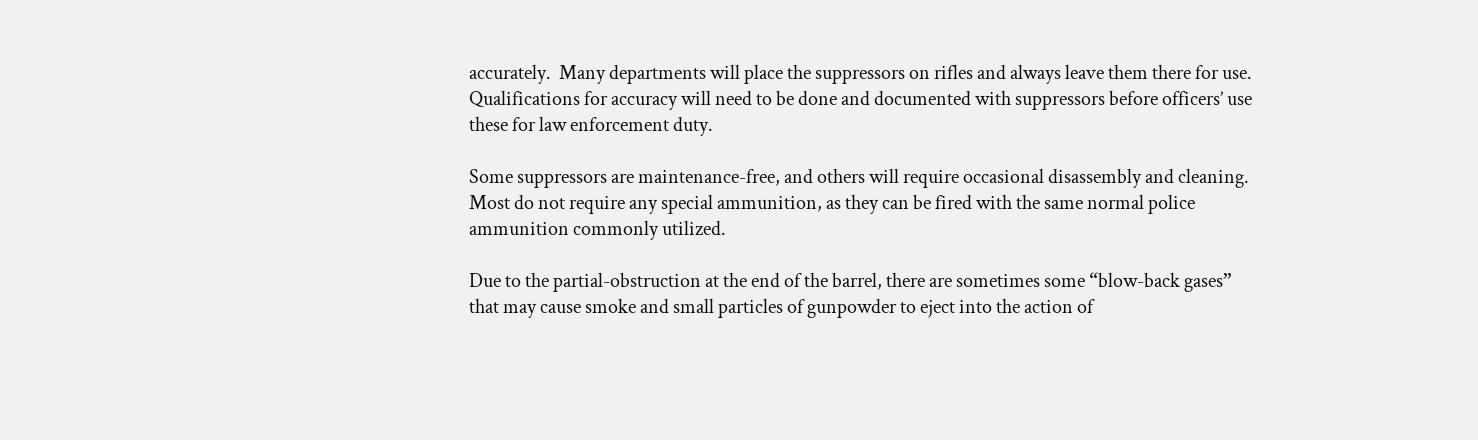accurately.  Many departments will place the suppressors on rifles and always leave them there for use. Qualifications for accuracy will need to be done and documented with suppressors before officers’ use these for law enforcement duty.

Some suppressors are maintenance-free, and others will require occasional disassembly and cleaning.  Most do not require any special ammunition, as they can be fired with the same normal police ammunition commonly utilized.

Due to the partial-obstruction at the end of the barrel, there are sometimes some “blow-back gases” that may cause smoke and small particles of gunpowder to eject into the action of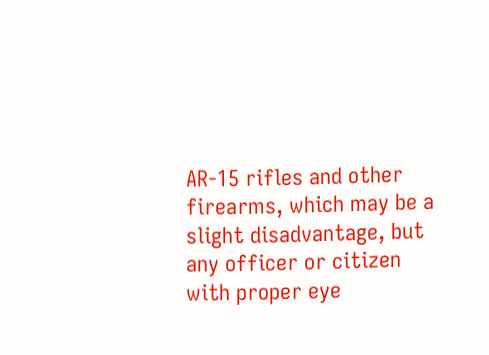AR-15 rifles and other firearms, which may be a slight disadvantage, but any officer or citizen with proper eye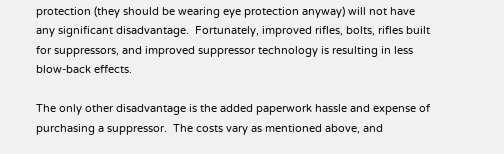protection (they should be wearing eye protection anyway) will not have any significant disadvantage.  Fortunately, improved rifles, bolts, rifles built for suppressors, and improved suppressor technology is resulting in less blow-back effects.

The only other disadvantage is the added paperwork hassle and expense of purchasing a suppressor.  The costs vary as mentioned above, and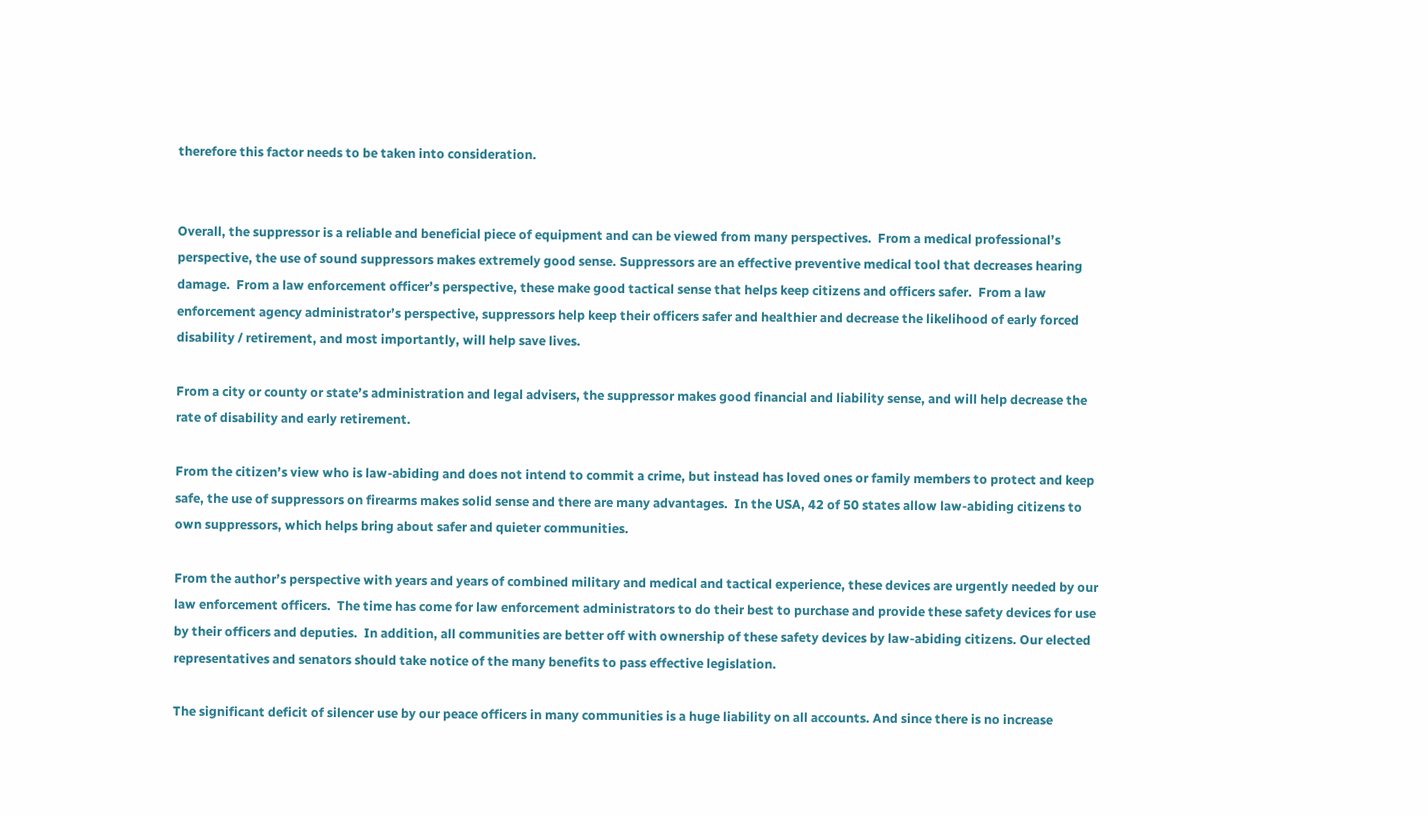therefore this factor needs to be taken into consideration.


Overall, the suppressor is a reliable and beneficial piece of equipment and can be viewed from many perspectives.  From a medical professional’s perspective, the use of sound suppressors makes extremely good sense. Suppressors are an effective preventive medical tool that decreases hearing damage.  From a law enforcement officer’s perspective, these make good tactical sense that helps keep citizens and officers safer.  From a law enforcement agency administrator’s perspective, suppressors help keep their officers safer and healthier and decrease the likelihood of early forced disability / retirement, and most importantly, will help save lives.

From a city or county or state’s administration and legal advisers, the suppressor makes good financial and liability sense, and will help decrease the rate of disability and early retirement.

From the citizen’s view who is law-abiding and does not intend to commit a crime, but instead has loved ones or family members to protect and keep safe, the use of suppressors on firearms makes solid sense and there are many advantages.  In the USA, 42 of 50 states allow law-abiding citizens to own suppressors, which helps bring about safer and quieter communities.

From the author’s perspective with years and years of combined military and medical and tactical experience, these devices are urgently needed by our law enforcement officers.  The time has come for law enforcement administrators to do their best to purchase and provide these safety devices for use by their officers and deputies.  In addition, all communities are better off with ownership of these safety devices by law-abiding citizens. Our elected representatives and senators should take notice of the many benefits to pass effective legislation.

The significant deficit of silencer use by our peace officers in many communities is a huge liability on all accounts. And since there is no increase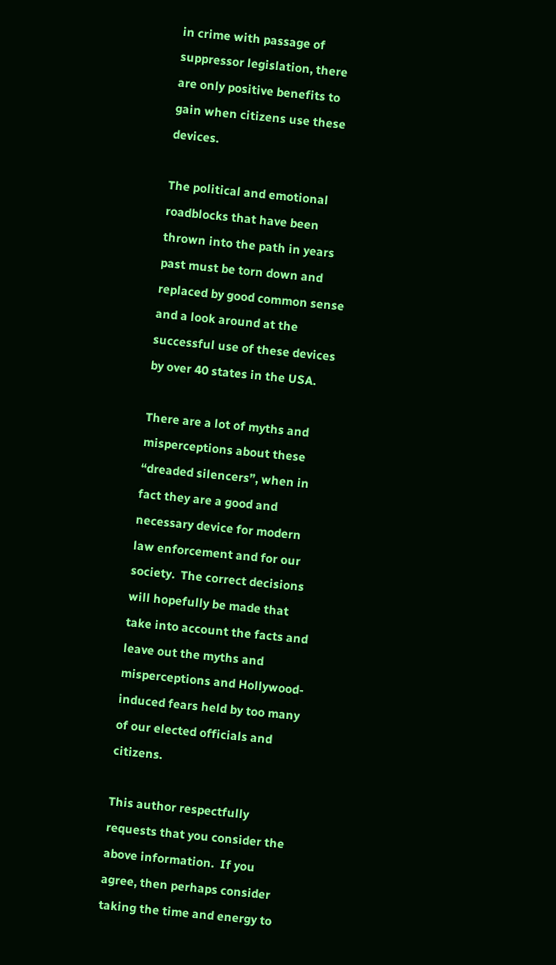in crime with passage of suppressor legislation, there are only positive benefits to gain when citizens use these devices.

The political and emotional roadblocks that have been thrown into the path in years past must be torn down and replaced by good common sense and a look around at the successful use of these devices by over 40 states in the USA.

There are a lot of myths and misperceptions about these “dreaded silencers”, when in fact they are a good and necessary device for modern law enforcement and for our society.  The correct decisions will hopefully be made that take into account the facts and leave out the myths and misperceptions and Hollywood-induced fears held by too many of our elected officials and citizens.

This author respectfully requests that you consider the above information.  If you agree, then perhaps consider taking the time and energy to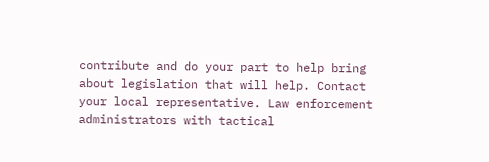contribute and do your part to help bring about legislation that will help. Contact your local representative. Law enforcement administrators with tactical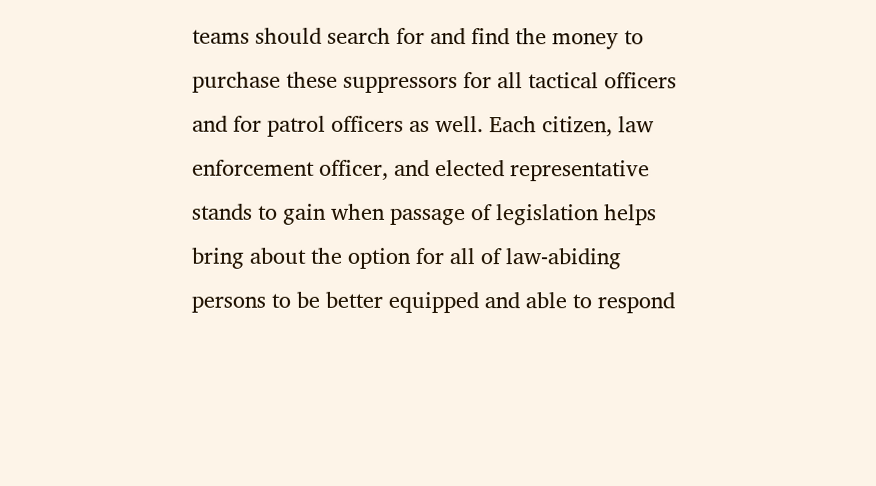teams should search for and find the money to purchase these suppressors for all tactical officers and for patrol officers as well. Each citizen, law enforcement officer, and elected representative stands to gain when passage of legislation helps bring about the option for all of law-abiding persons to be better equipped and able to respond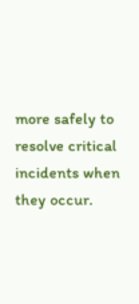more safely to resolve critical incidents when they occur.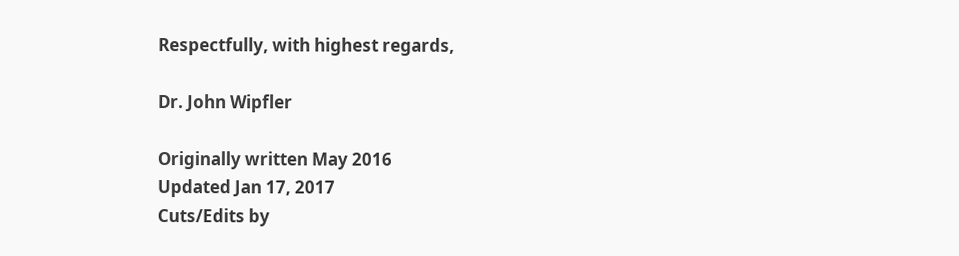Respectfully, with highest regards,

Dr. John Wipfler

Originally written May 2016
Updated Jan 17, 2017
Cuts/Edits by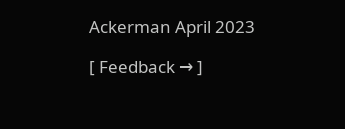Ackerman April 2023

[ Feedback → ]